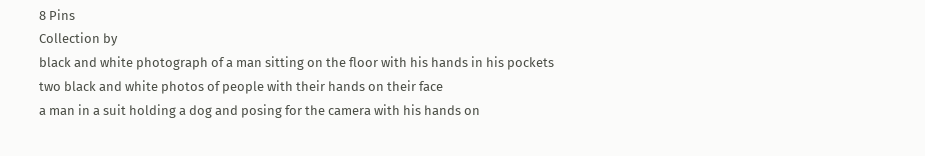8 Pins
Collection by
black and white photograph of a man sitting on the floor with his hands in his pockets
two black and white photos of people with their hands on their face
a man in a suit holding a dog and posing for the camera with his hands on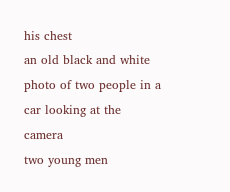his chest
an old black and white photo of two people in a car looking at the camera
two young men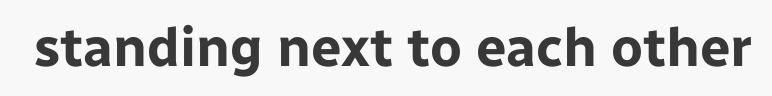standing next to each other